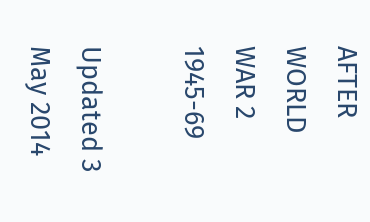AFTER WORLD WAR 2 1945-69

Updated 3 May 2014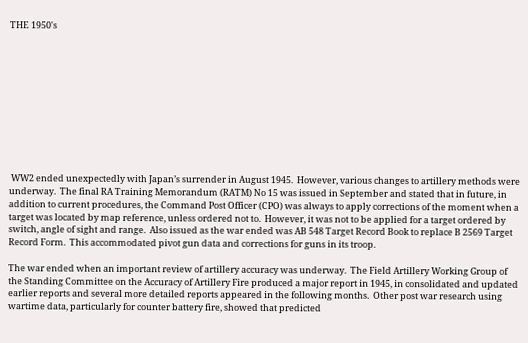THE 1950's











 WW2 ended unexpectedly with Japan’s surrender in August 1945.  However, various changes to artillery methods were underway.  The final RA Training Memorandum (RATM) No 15 was issued in September and stated that in future, in addition to current procedures, the Command Post Officer (CPO) was always to apply corrections of the moment when a target was located by map reference, unless ordered not to.  However, it was not to be applied for a target ordered by switch, angle of sight and range.  Also issued as the war ended was AB 548 Target Record Book to replace B 2569 Target Record Form.  This accommodated pivot gun data and corrections for guns in its troop.

The war ended when an important review of artillery accuracy was underway.  The Field Artillery Working Group of the Standing Committee on the Accuracy of Artillery Fire produced a major report in 1945, in consolidated and updated earlier reports and several more detailed reports appeared in the following months.  Other post war research using wartime data, particularly for counter battery fire, showed that predicted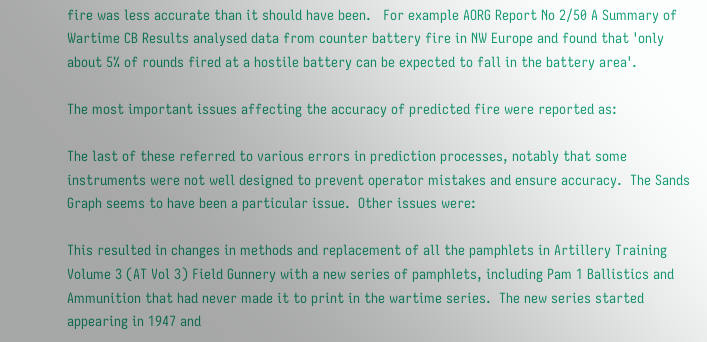fire was less accurate than it should have been.   For example AORG Report No 2/50 A Summary of Wartime CB Results analysed data from counter battery fire in NW Europe and found that 'only about 5% of rounds fired at a hostile battery can be expected to fall in the battery area'.

The most important issues affecting the accuracy of predicted fire were reported as:

The last of these referred to various errors in prediction processes, notably that some instruments were not well designed to prevent operator mistakes and ensure accuracy.  The Sands Graph seems to have been a particular issue.  Other issues were:

This resulted in changes in methods and replacement of all the pamphlets in Artillery Training Volume 3 (AT Vol 3) Field Gunnery with a new series of pamphlets, including Pam 1 Ballistics and Ammunition that had never made it to print in the wartime series.  The new series started appearing in 1947 and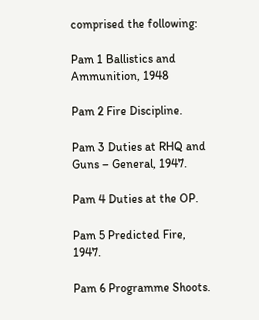comprised the following:

Pam 1 Ballistics and Ammunition, 1948

Pam 2 Fire Discipline.

Pam 3 Duties at RHQ and Guns – General, 1947.

Pam 4 Duties at the OP.

Pam 5 Predicted Fire, 1947.

Pam 6 Programme Shoots.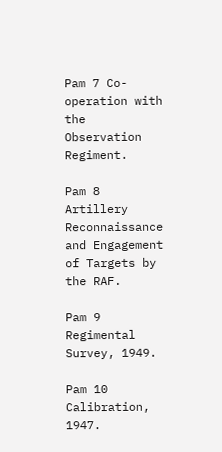Pam 7 Co-operation with the Observation Regiment.

Pam 8 Artillery Reconnaissance and Engagement of Targets by the RAF.

Pam 9 Regimental Survey, 1949.

Pam 10 Calibration, 1947.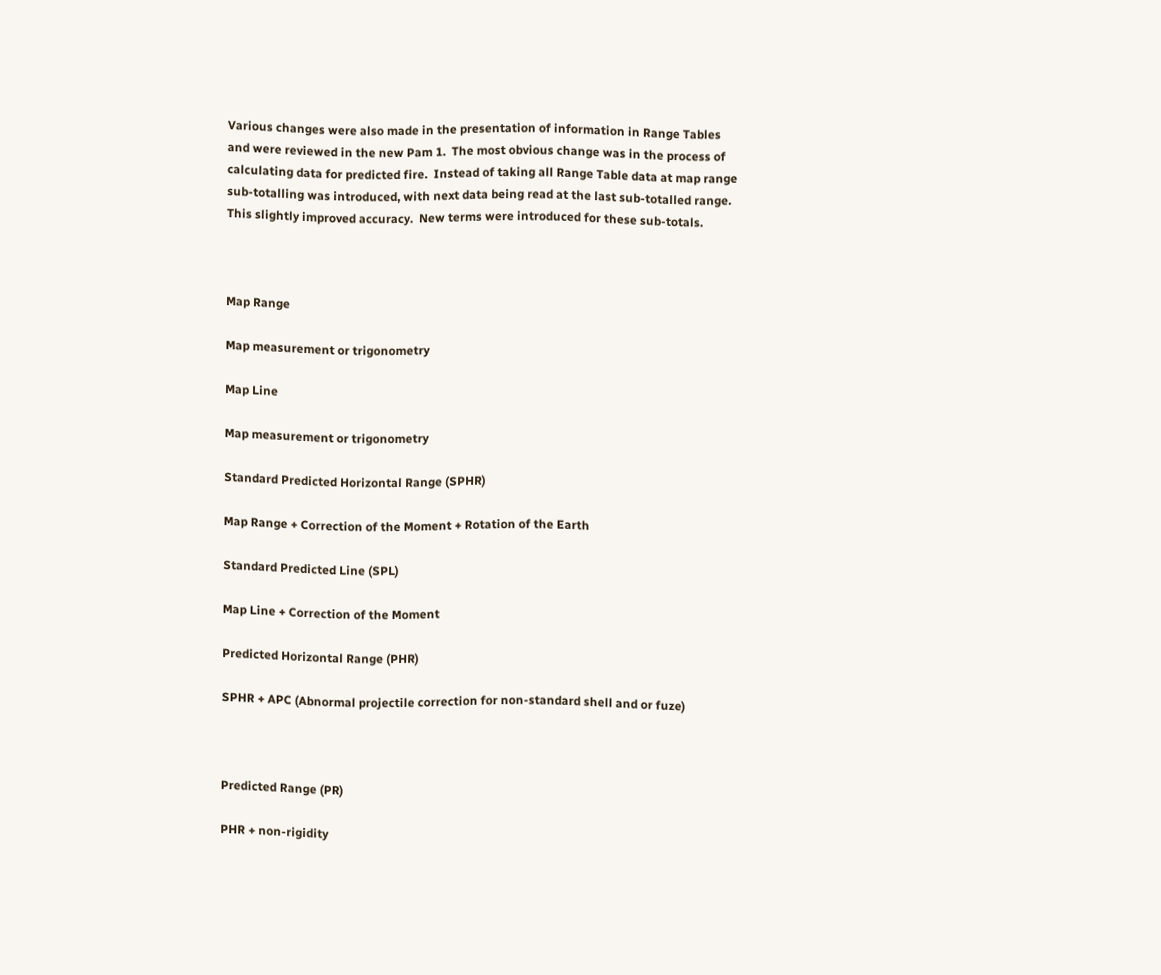Various changes were also made in the presentation of information in Range Tables and were reviewed in the new Pam 1.  The most obvious change was in the process of calculating data for predicted fire.  Instead of taking all Range Table data at map range sub-totalling was introduced, with next data being read at the last sub-totalled range.  This slightly improved accuracy.  New terms were introduced for these sub-totals.



Map Range

Map measurement or trigonometry

Map Line

Map measurement or trigonometry

Standard Predicted Horizontal Range (SPHR)

Map Range + Correction of the Moment + Rotation of the Earth

Standard Predicted Line (SPL)

Map Line + Correction of the Moment

Predicted Horizontal Range (PHR)

SPHR + APC (Abnormal projectile correction for non-standard shell and or fuze)



Predicted Range (PR)

PHR + non-rigidity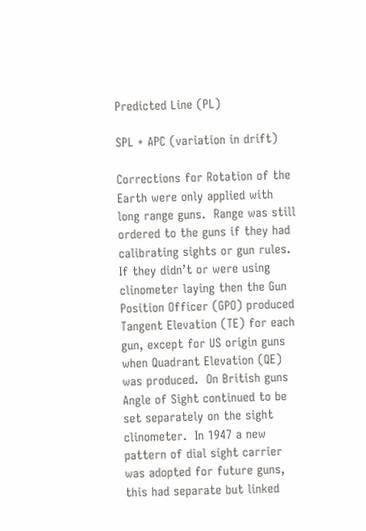Predicted Line (PL)

SPL + APC (variation in drift)

Corrections for Rotation of the Earth were only applied with long range guns.  Range was still ordered to the guns if they had calibrating sights or gun rules.  If they didn’t or were using clinometer laying then the Gun Position Officer (GPO) produced Tangent Elevation (TE) for each gun, except for US origin guns when Quadrant Elevation (QE) was produced.  On British guns Angle of Sight continued to be set separately on the sight clinometer.  In 1947 a new pattern of dial sight carrier was adopted for future guns, this had separate but linked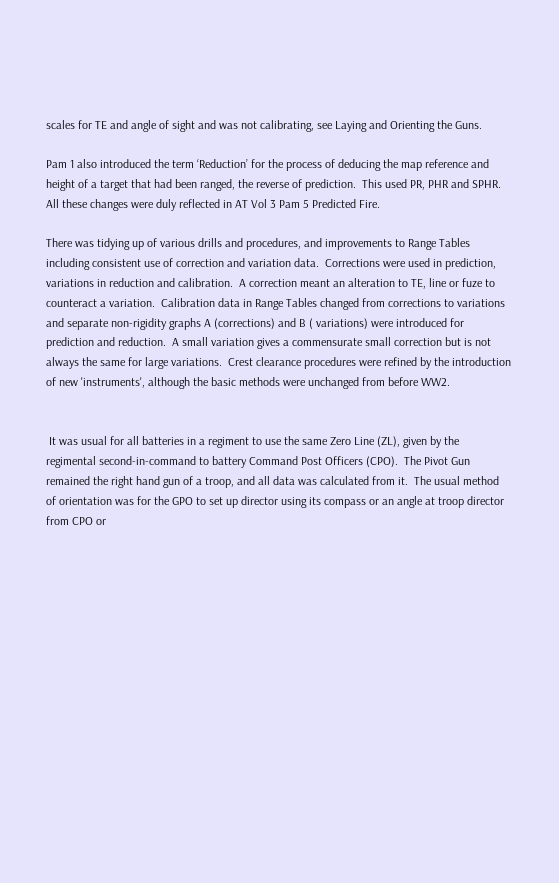scales for TE and angle of sight and was not calibrating, see Laying and Orienting the Guns.

Pam 1 also introduced the term ‘Reduction’ for the process of deducing the map reference and height of a target that had been ranged, the reverse of prediction.  This used PR, PHR and SPHR.  All these changes were duly reflected in AT Vol 3 Pam 5 Predicted Fire.

There was tidying up of various drills and procedures, and improvements to Range Tables including consistent use of correction and variation data.  Corrections were used in prediction, variations in reduction and calibration.  A correction meant an alteration to TE, line or fuze to counteract a variation.  Calibration data in Range Tables changed from corrections to variations and separate non-rigidity graphs A (corrections) and B ( variations) were introduced for prediction and reduction.  A small variation gives a commensurate small correction but is not always the same for large variations.  Crest clearance procedures were refined by the introduction of new 'instruments', although the basic methods were unchanged from before WW2.


 It was usual for all batteries in a regiment to use the same Zero Line (ZL), given by the regimental second-in-command to battery Command Post Officers (CPO).  The Pivot Gun remained the right hand gun of a troop, and all data was calculated from it.  The usual method of orientation was for the GPO to set up director using its compass or an angle at troop director from CPO or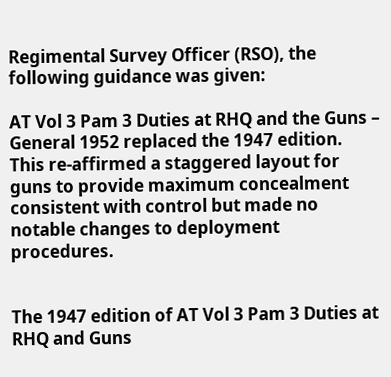Regimental Survey Officer (RSO), the following guidance was given:

AT Vol 3 Pam 3 Duties at RHQ and the Guns – General 1952 replaced the 1947 edition.  This re-affirmed a staggered layout for guns to provide maximum concealment consistent with control but made no notable changes to deployment procedures.


The 1947 edition of AT Vol 3 Pam 3 Duties at RHQ and Guns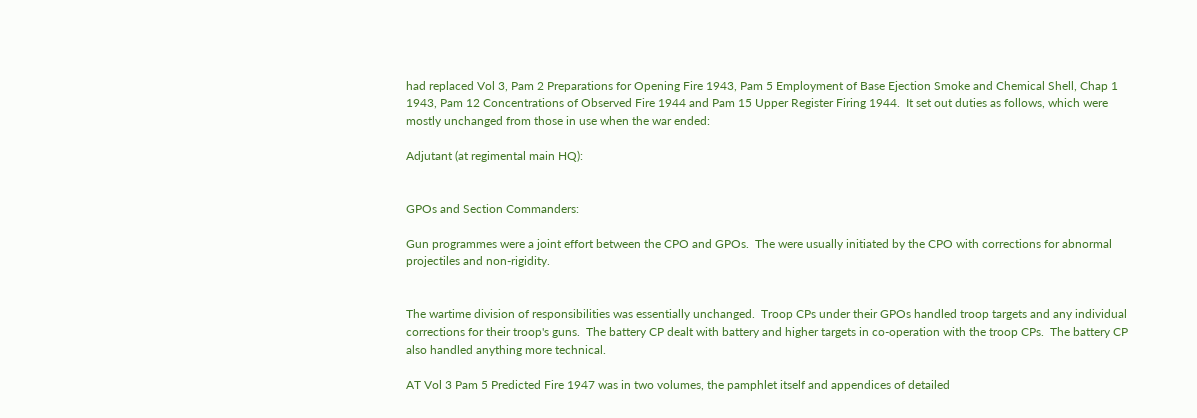had replaced Vol 3, Pam 2 Preparations for Opening Fire 1943, Pam 5 Employment of Base Ejection Smoke and Chemical Shell, Chap 1 1943, Pam 12 Concentrations of Observed Fire 1944 and Pam 15 Upper Register Firing 1944.  It set out duties as follows, which were mostly unchanged from those in use when the war ended:

Adjutant (at regimental main HQ):


GPOs and Section Commanders:

Gun programmes were a joint effort between the CPO and GPOs.  The were usually initiated by the CPO with corrections for abnormal projectiles and non-rigidity.


The wartime division of responsibilities was essentially unchanged.  Troop CPs under their GPOs handled troop targets and any individual corrections for their troop's guns.  The battery CP dealt with battery and higher targets in co-operation with the troop CPs.  The battery CP also handled anything more technical.

AT Vol 3 Pam 5 Predicted Fire 1947 was in two volumes, the pamphlet itself and appendices of detailed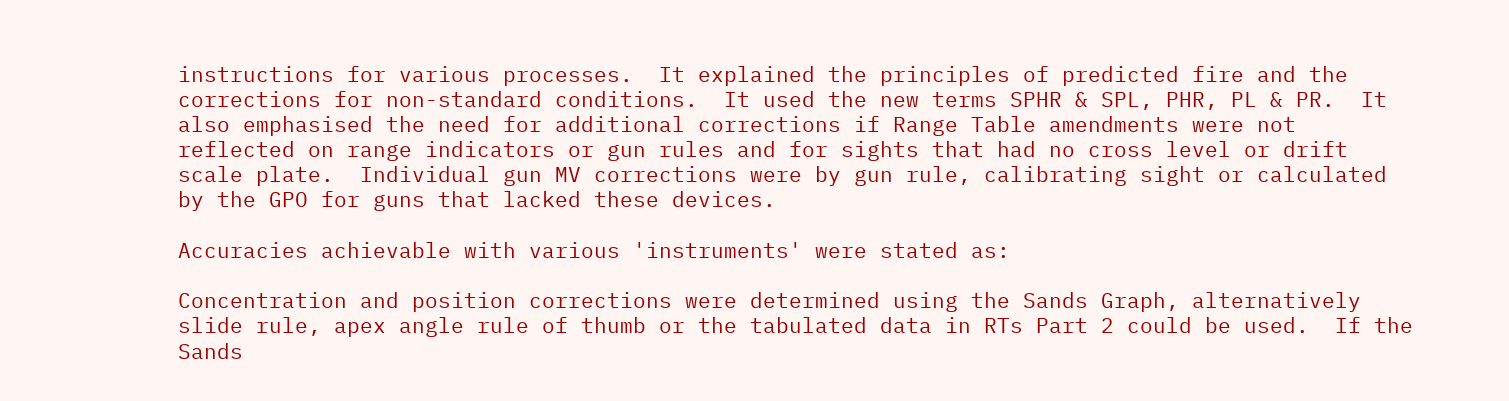instructions for various processes.  It explained the principles of predicted fire and the corrections for non-standard conditions.  It used the new terms SPHR & SPL, PHR, PL & PR.  It also emphasised the need for additional corrections if Range Table amendments were not reflected on range indicators or gun rules and for sights that had no cross level or drift scale plate.  Individual gun MV corrections were by gun rule, calibrating sight or calculated by the GPO for guns that lacked these devices.

Accuracies achievable with various 'instruments' were stated as:

Concentration and position corrections were determined using the Sands Graph, alternatively slide rule, apex angle rule of thumb or the tabulated data in RTs Part 2 could be used.  If the Sands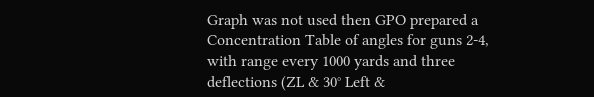Graph was not used then GPO prepared a Concentration Table of angles for guns 2-4, with range every 1000 yards and three deflections (ZL & 30° Left &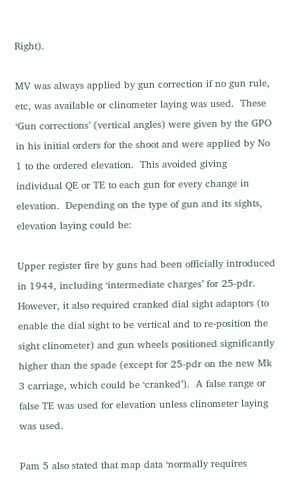Right).

MV was always applied by gun correction if no gun rule, etc, was available or clinometer laying was used.  These ‘Gun corrections’ (vertical angles) were given by the GPO in his initial orders for the shoot and were applied by No 1 to the ordered elevation.  This avoided giving individual QE or TE to each gun for every change in elevation.  Depending on the type of gun and its sights, elevation laying could be:

Upper register fire by guns had been officially introduced in 1944, including ‘intermediate charges’ for 25-pdr.  However, it also required cranked dial sight adaptors (to enable the dial sight to be vertical and to re-position the sight clinometer) and gun wheels positioned significantly higher than the spade (except for 25-pdr on the new Mk 3 carriage, which could be ‘cranked’).  A false range or false TE was used for elevation unless clinometer laying was used.

Pam 5 also stated that map data ‘normally requires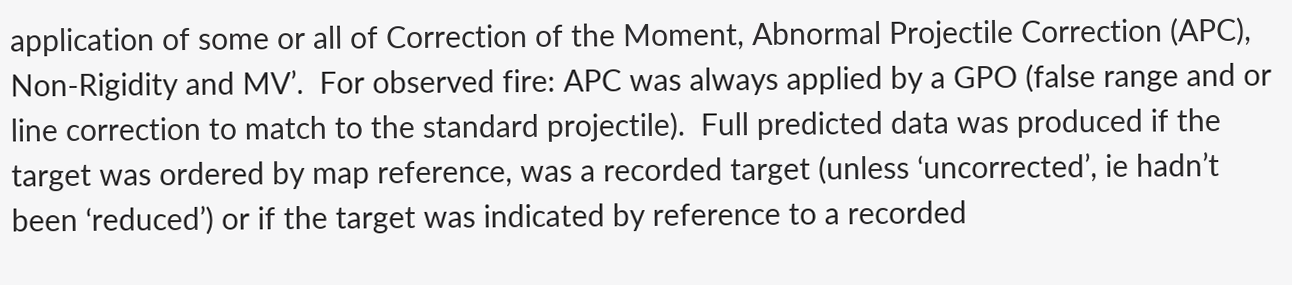application of some or all of Correction of the Moment, Abnormal Projectile Correction (APC), Non-Rigidity and MV’.  For observed fire: APC was always applied by a GPO (false range and or line correction to match to the standard projectile).  Full predicted data was produced if the target was ordered by map reference, was a recorded target (unless ‘uncorrected’, ie hadn’t been ‘reduced’) or if the target was indicated by reference to a recorded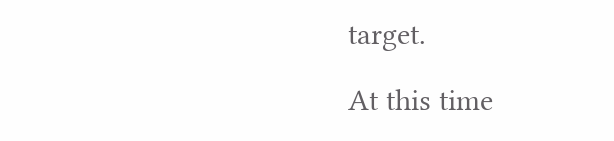target.

At this time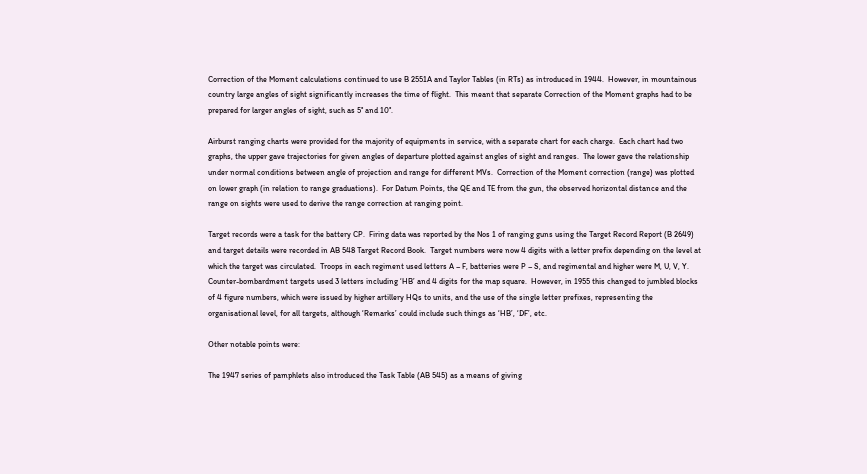Correction of the Moment calculations continued to use B 2551A and Taylor Tables (in RTs) as introduced in 1944.  However, in mountainous country large angles of sight significantly increases the time of flight.  This meant that separate Correction of the Moment graphs had to be prepared for larger angles of sight, such as 5° and 10°.

Airburst ranging charts were provided for the majority of equipments in service, with a separate chart for each charge.  Each chart had two graphs, the upper gave trajectories for given angles of departure plotted against angles of sight and ranges.  The lower gave the relationship under normal conditions between angle of projection and range for different MVs.  Correction of the Moment correction (range) was plotted on lower graph (in relation to range graduations).  For Datum Points, the QE and TE from the gun, the observed horizontal distance and the range on sights were used to derive the range correction at ranging point.

Target records were a task for the battery CP.  Firing data was reported by the Nos 1 of ranging guns using the Target Record Report (B 2649) and target details were recorded in AB 548 Target Record Book.  Target numbers were now 4 digits with a letter prefix depending on the level at which the target was circulated.  Troops in each regiment used letters A – F, batteries were P – S, and regimental and higher were M, U, V, Y.  Counter-bombardment targets used 3 letters including ‘HB’ and 4 digits for the map square.  However, in 1955 this changed to jumbled blocks of 4 figure numbers, which were issued by higher artillery HQs to units, and the use of the single letter prefixes, representing the organisational level, for all targets, although ‘Remarks’ could include such things as ‘HB’, ‘DF’, etc.

Other notable points were:

The 1947 series of pamphlets also introduced the Task Table (AB 545) as a means of giving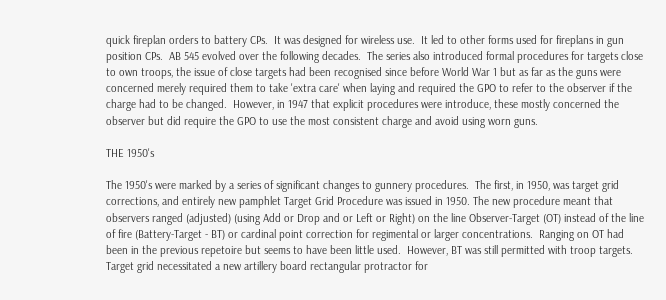quick fireplan orders to battery CPs.  It was designed for wireless use.  It led to other forms used for fireplans in gun position CPs.  AB 545 evolved over the following decades.  The series also introduced formal procedures for targets close to own troops, the issue of close targets had been recognised since before World War 1 but as far as the guns were concerned merely required them to take 'extra care' when laying and required the GPO to refer to the observer if the charge had to be changed.  However, in 1947 that explicit procedures were introduce, these mostly concerned the observer but did require the GPO to use the most consistent charge and avoid using worn guns.

THE 1950's

The 1950's were marked by a series of significant changes to gunnery procedures.  The first, in 1950, was target grid corrections, and entirely new pamphlet Target Grid Procedure was issued in 1950. The new procedure meant that observers ranged (adjusted) (using Add or Drop and or Left or Right) on the line Observer-Target (OT) instead of the line of fire (Battery-Target - BT) or cardinal point correction for regimental or larger concentrations.  Ranging on OT had been in the previous repetoire but seems to have been little used.  However, BT was still permitted with troop targets.  Target grid necessitated a new artillery board rectangular protractor for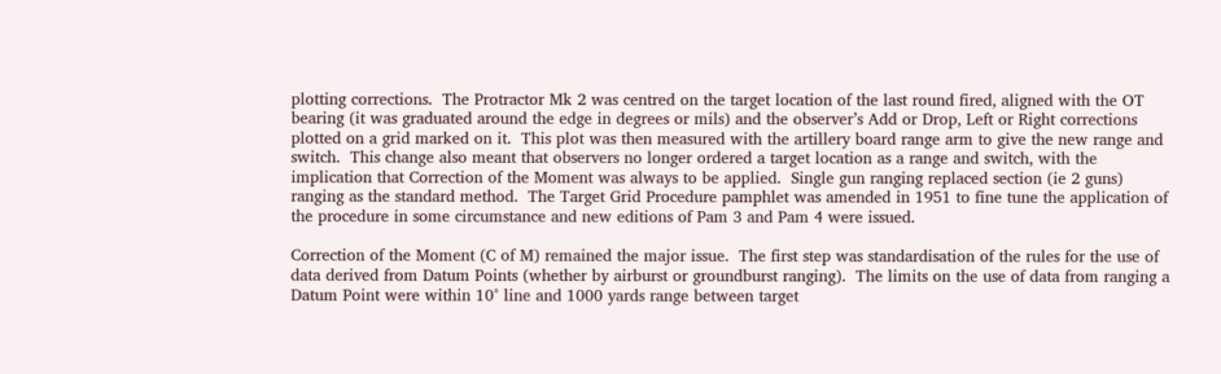plotting corrections.  The Protractor Mk 2 was centred on the target location of the last round fired, aligned with the OT bearing (it was graduated around the edge in degrees or mils) and the observer’s Add or Drop, Left or Right corrections plotted on a grid marked on it.  This plot was then measured with the artillery board range arm to give the new range and switch.  This change also meant that observers no longer ordered a target location as a range and switch, with the implication that Correction of the Moment was always to be applied.  Single gun ranging replaced section (ie 2 guns) ranging as the standard method.  The Target Grid Procedure pamphlet was amended in 1951 to fine tune the application of the procedure in some circumstance and new editions of Pam 3 and Pam 4 were issued.

Correction of the Moment (C of M) remained the major issue.  The first step was standardisation of the rules for the use of data derived from Datum Points (whether by airburst or groundburst ranging).  The limits on the use of data from ranging a Datum Point were within 10° line and 1000 yards range between target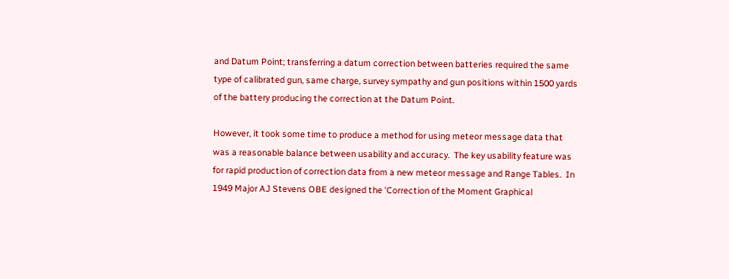and Datum Point; transferring a datum correction between batteries required the same type of calibrated gun, same charge, survey sympathy and gun positions within 1500 yards of the battery producing the correction at the Datum Point.

However, it took some time to produce a method for using meteor message data that was a reasonable balance between usability and accuracy.  The key usability feature was for rapid production of correction data from a new meteor message and Range Tables.  In 1949 Major AJ Stevens OBE designed the 'Correction of the Moment Graphical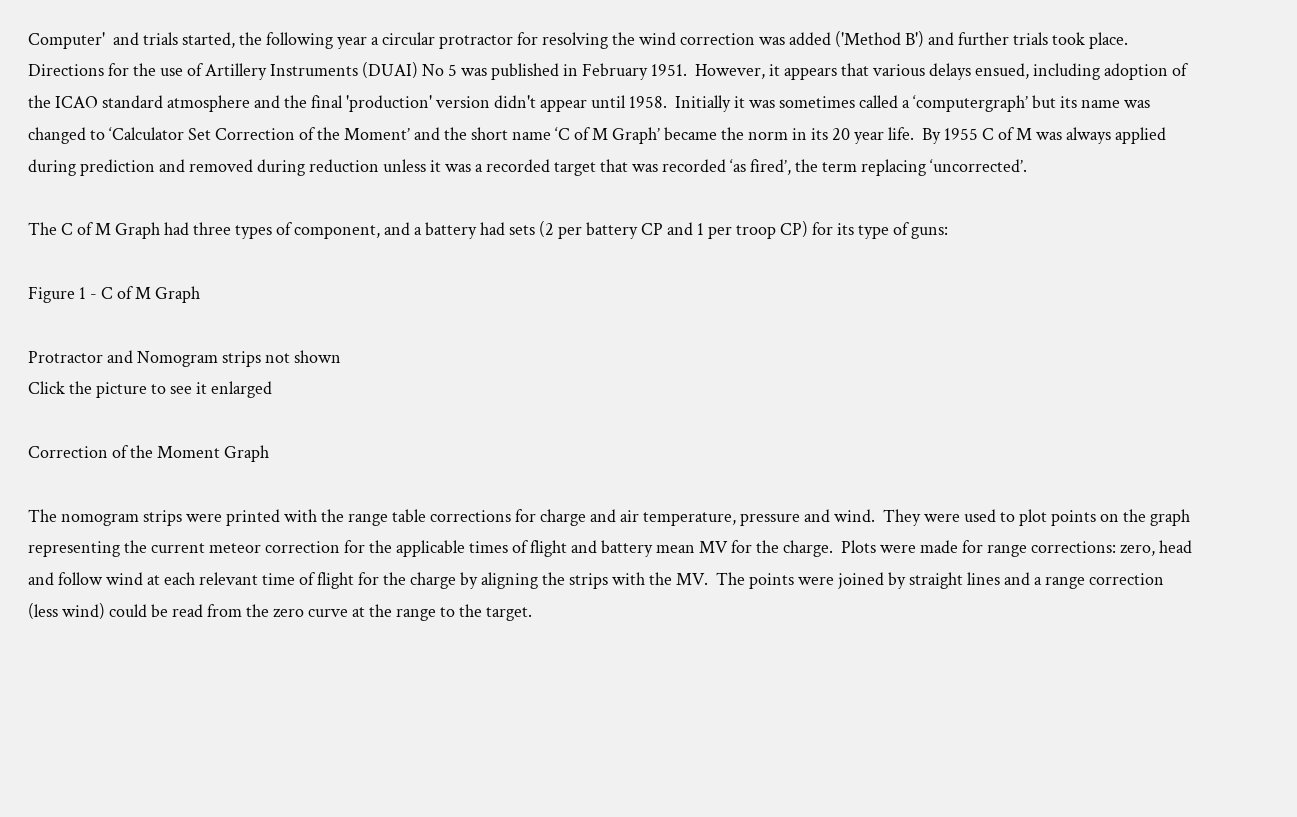Computer'  and trials started, the following year a circular protractor for resolving the wind correction was added ('Method B') and further trials took place.   Directions for the use of Artillery Instruments (DUAI) No 5 was published in February 1951.  However, it appears that various delays ensued, including adoption of the ICAO standard atmosphere and the final 'production' version didn't appear until 1958.  Initially it was sometimes called a ‘computergraph’ but its name was changed to ‘Calculator Set Correction of the Moment’ and the short name ‘C of M Graph’ became the norm in its 20 year life.  By 1955 C of M was always applied during prediction and removed during reduction unless it was a recorded target that was recorded ‘as fired’, the term replacing ‘uncorrected’.

The C of M Graph had three types of component, and a battery had sets (2 per battery CP and 1 per troop CP) for its type of guns:

Figure 1 - C of M Graph

Protractor and Nomogram strips not shown
Click the picture to see it enlarged

Correction of the Moment Graph

The nomogram strips were printed with the range table corrections for charge and air temperature, pressure and wind.  They were used to plot points on the graph representing the current meteor correction for the applicable times of flight and battery mean MV for the charge.  Plots were made for range corrections: zero, head and follow wind at each relevant time of flight for the charge by aligning the strips with the MV.  The points were joined by straight lines and a range correction (less wind) could be read from the zero curve at the range to the target.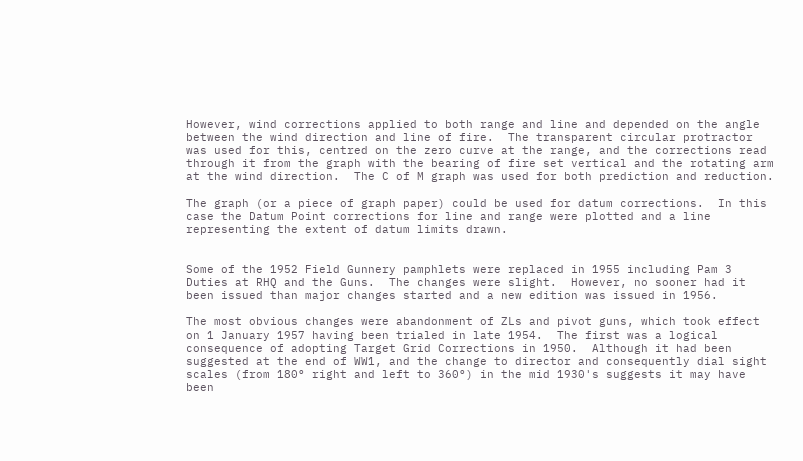However, wind corrections applied to both range and line and depended on the angle between the wind direction and line of fire.  The transparent circular protractor was used for this, centred on the zero curve at the range, and the corrections read through it from the graph with the bearing of fire set vertical and the rotating arm at the wind direction.  The C of M graph was used for both prediction and reduction.

The graph (or a piece of graph paper) could be used for datum corrections.  In this case the Datum Point corrections for line and range were plotted and a line representing the extent of datum limits drawn.


Some of the 1952 Field Gunnery pamphlets were replaced in 1955 including Pam 3 Duties at RHQ and the Guns.  The changes were slight.  However, no sooner had it been issued than major changes started and a new edition was issued in 1956.

The most obvious changes were abandonment of ZLs and pivot guns, which took effect on 1 January 1957 having been trialed in late 1954.  The first was a logical consequence of adopting Target Grid Corrections in 1950.  Although it had been suggested at the end of WW1, and the change to director and consequently dial sight scales (from 180° right and left to 360°) in the mid 1930's suggests it may have been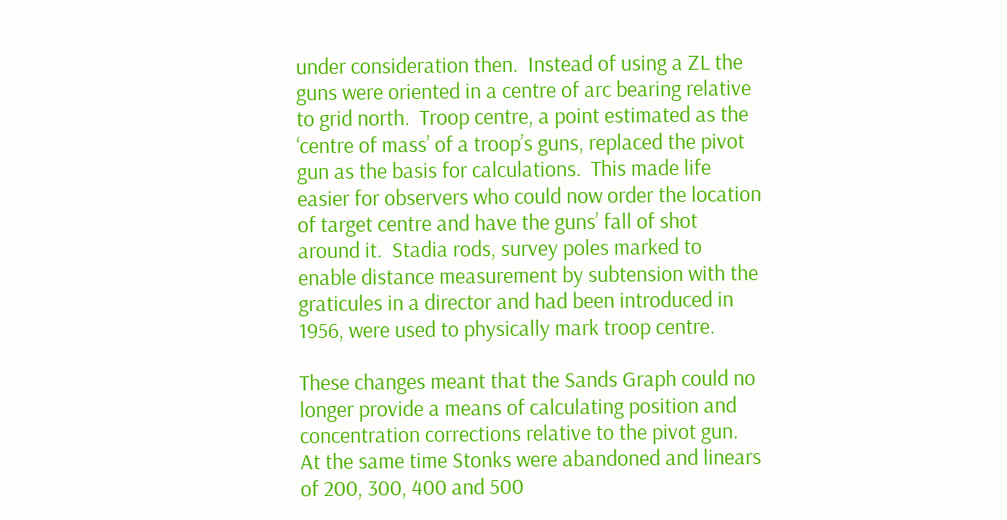under consideration then.  Instead of using a ZL the guns were oriented in a centre of arc bearing relative to grid north.  Troop centre, a point estimated as the ‘centre of mass’ of a troop’s guns, replaced the pivot gun as the basis for calculations.  This made life easier for observers who could now order the location of target centre and have the guns’ fall of shot around it.  Stadia rods, survey poles marked to enable distance measurement by subtension with the graticules in a director and had been introduced in 1956, were used to physically mark troop centre.

These changes meant that the Sands Graph could no longer provide a means of calculating position and concentration corrections relative to the pivot gun.  At the same time Stonks were abandoned and linears of 200, 300, 400 and 500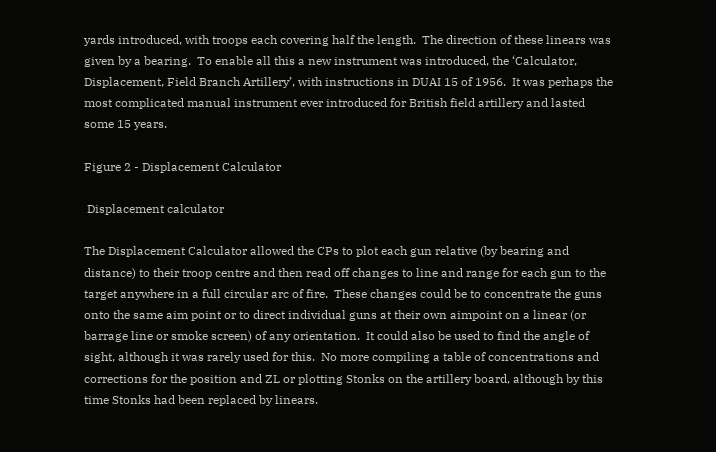yards introduced, with troops each covering half the length.  The direction of these linears was given by a bearing.  To enable all this a new instrument was introduced, the ‘Calculator, Displacement, Field Branch Artillery’, with instructions in DUAI 15 of 1956.  It was perhaps the most complicated manual instrument ever introduced for British field artillery and lasted some 15 years.

Figure 2 - Displacement Calculator

 Displacement calculator

The Displacement Calculator allowed the CPs to plot each gun relative (by bearing and distance) to their troop centre and then read off changes to line and range for each gun to the target anywhere in a full circular arc of fire.  These changes could be to concentrate the guns onto the same aim point or to direct individual guns at their own aimpoint on a linear (or barrage line or smoke screen) of any orientation.  It could also be used to find the angle of sight, although it was rarely used for this.  No more compiling a table of concentrations and corrections for the position and ZL or plotting Stonks on the artillery board, although by this time Stonks had been replaced by linears.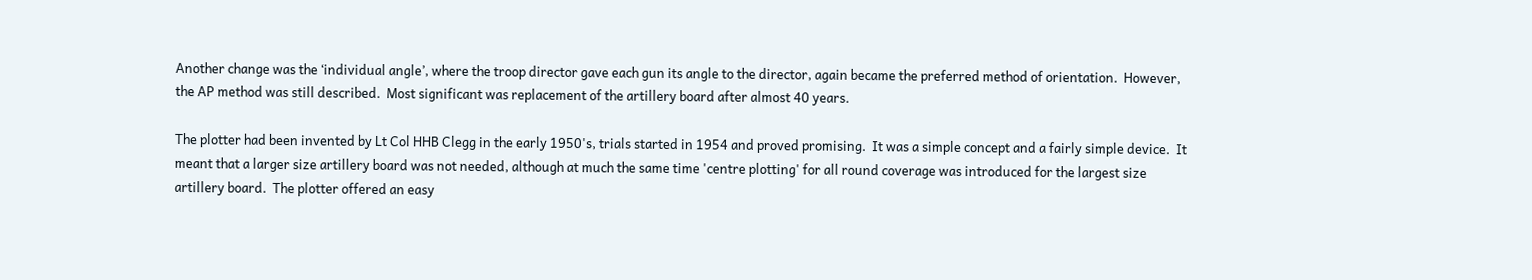Another change was the ‘individual angle’, where the troop director gave each gun its angle to the director, again became the preferred method of orientation.  However, the AP method was still described.  Most significant was replacement of the artillery board after almost 40 years.

The plotter had been invented by Lt Col HHB Clegg in the early 1950's, trials started in 1954 and proved promising.  It was a simple concept and a fairly simple device.  It meant that a larger size artillery board was not needed, although at much the same time 'centre plotting' for all round coverage was introduced for the largest size artillery board.  The plotter offered an easy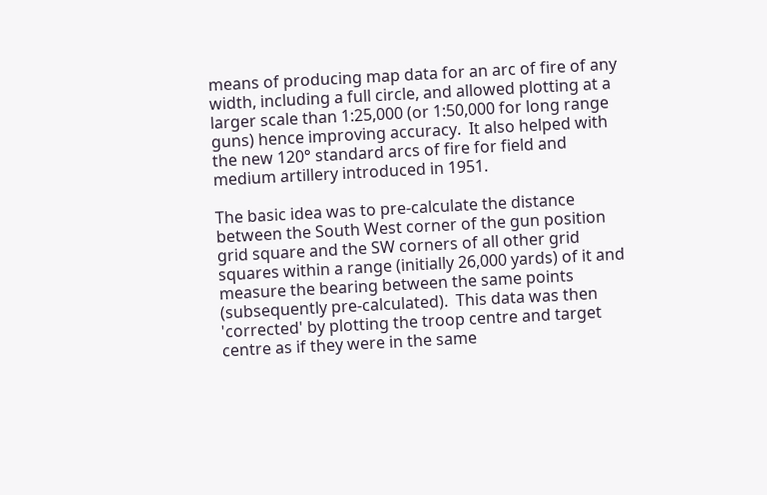means of producing map data for an arc of fire of any width, including a full circle, and allowed plotting at a larger scale than 1:25,000 (or 1:50,000 for long range guns) hence improving accuracy.  It also helped with the new 120° standard arcs of fire for field and medium artillery introduced in 1951.

The basic idea was to pre-calculate the distance between the South West corner of the gun position grid square and the SW corners of all other grid squares within a range (initially 26,000 yards) of it and measure the bearing between the same points (subsequently pre-calculated).  This data was then 'corrected' by plotting the troop centre and target centre as if they were in the same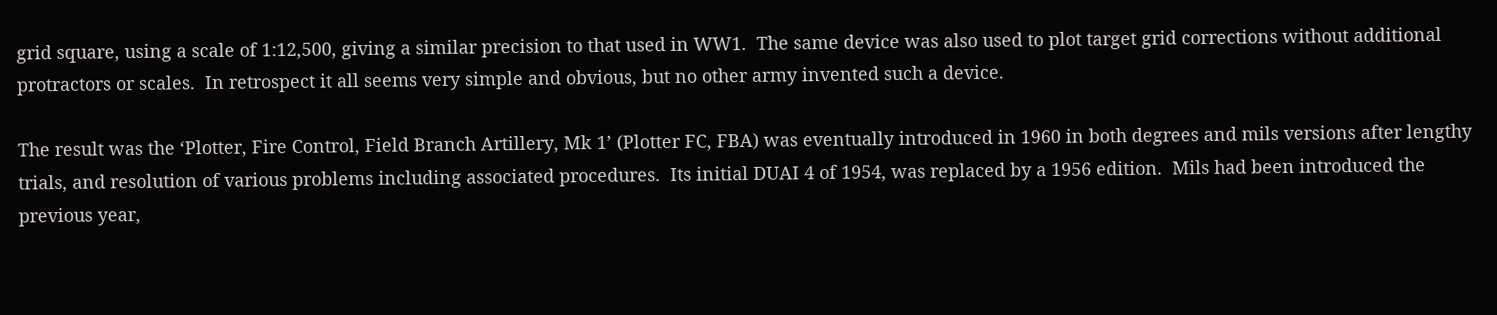grid square, using a scale of 1:12,500, giving a similar precision to that used in WW1.  The same device was also used to plot target grid corrections without additional protractors or scales.  In retrospect it all seems very simple and obvious, but no other army invented such a device.

The result was the ‘Plotter, Fire Control, Field Branch Artillery, Mk 1’ (Plotter FC, FBA) was eventually introduced in 1960 in both degrees and mils versions after lengthy trials, and resolution of various problems including associated procedures.  Its initial DUAI 4 of 1954, was replaced by a 1956 edition.  Mils had been introduced the previous year,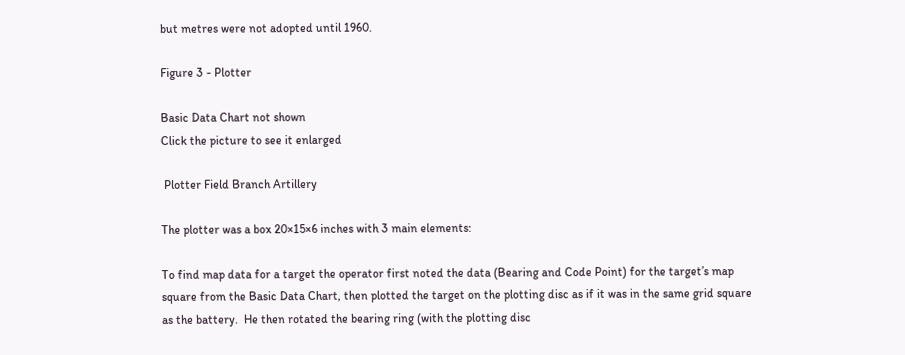but metres were not adopted until 1960.

Figure 3 - Plotter

Basic Data Chart not shown
Click the picture to see it enlarged

 Plotter Field Branch Artillery

The plotter was a box 20×15×6 inches with 3 main elements:

To find map data for a target the operator first noted the data (Bearing and Code Point) for the target’s map square from the Basic Data Chart, then plotted the target on the plotting disc as if it was in the same grid square as the battery.  He then rotated the bearing ring (with the plotting disc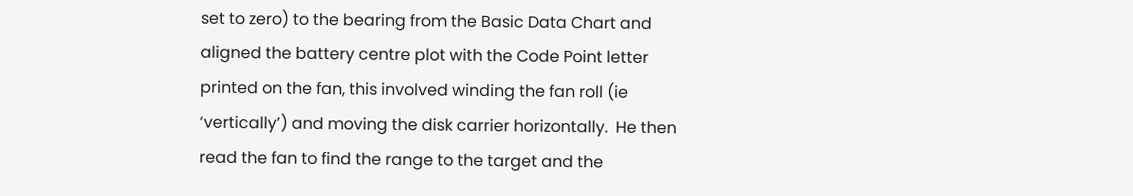set to zero) to the bearing from the Basic Data Chart and aligned the battery centre plot with the Code Point letter printed on the fan, this involved winding the fan roll (ie ‘vertically’) and moving the disk carrier horizontally.  He then read the fan to find the range to the target and the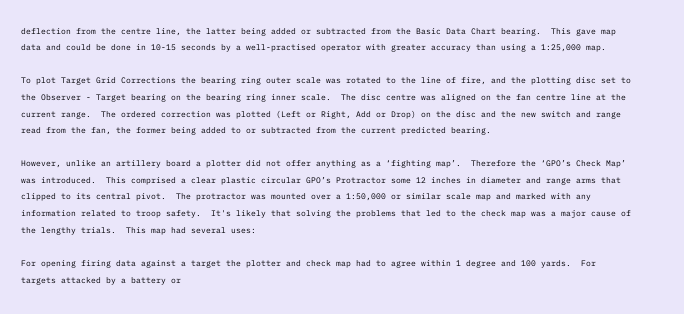deflection from the centre line, the latter being added or subtracted from the Basic Data Chart bearing.  This gave map data and could be done in 10-15 seconds by a well-practised operator with greater accuracy than using a 1:25,000 map.

To plot Target Grid Corrections the bearing ring outer scale was rotated to the line of fire, and the plotting disc set to the Observer - Target bearing on the bearing ring inner scale.  The disc centre was aligned on the fan centre line at the current range.  The ordered correction was plotted (Left or Right, Add or Drop) on the disc and the new switch and range read from the fan, the former being added to or subtracted from the current predicted bearing.

However, unlike an artillery board a plotter did not offer anything as a ‘fighting map’.  Therefore the ‘GPO’s Check Map’ was introduced.  This comprised a clear plastic circular GPO’s Protractor some 12 inches in diameter and range arms that clipped to its central pivot.  The protractor was mounted over a 1:50,000 or similar scale map and marked with any information related to troop safety.  It's likely that solving the problems that led to the check map was a major cause of the lengthy trials.  This map had several uses:

For opening firing data against a target the plotter and check map had to agree within 1 degree and 100 yards.  For targets attacked by a battery or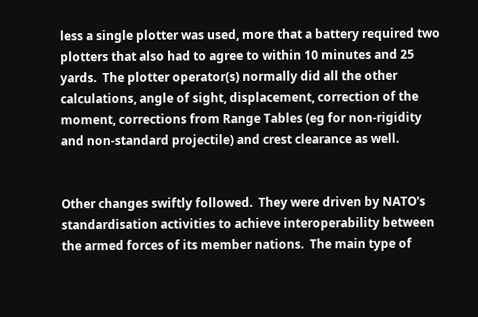less a single plotter was used, more that a battery required two plotters that also had to agree to within 10 minutes and 25 yards.  The plotter operator(s) normally did all the other calculations, angle of sight, displacement, correction of the moment, corrections from Range Tables (eg for non-rigidity and non-standard projectile) and crest clearance as well.


Other changes swiftly followed.  They were driven by NATO's standardisation activities to achieve interoperability between the armed forces of its member nations.  The main type of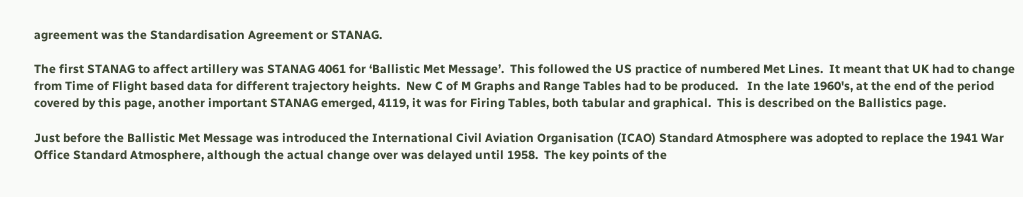agreement was the Standardisation Agreement or STANAG.

The first STANAG to affect artillery was STANAG 4061 for ‘Ballistic Met Message’.  This followed the US practice of numbered Met Lines.  It meant that UK had to change from Time of Flight based data for different trajectory heights.  New C of M Graphs and Range Tables had to be produced.   In the late 1960's, at the end of the period covered by this page, another important STANAG emerged, 4119, it was for Firing Tables, both tabular and graphical.  This is described on the Ballistics page.

Just before the Ballistic Met Message was introduced the International Civil Aviation Organisation (ICAO) Standard Atmosphere was adopted to replace the 1941 War Office Standard Atmosphere, although the actual change over was delayed until 1958.  The key points of the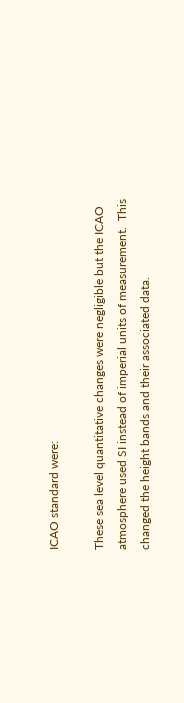ICAO standard were:

These sea level quantitative changes were negligible but the ICAO atmosphere used SI instead of imperial units of measurement.  This changed the height bands and their associated data.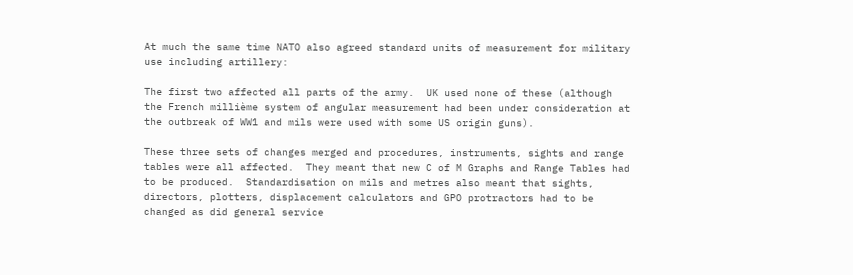At much the same time NATO also agreed standard units of measurement for military use including artillery:

The first two affected all parts of the army.  UK used none of these (although the French millième system of angular measurement had been under consideration at the outbreak of WW1 and mils were used with some US origin guns).

These three sets of changes merged and procedures, instruments, sights and range tables were all affected.  They meant that new C of M Graphs and Range Tables had to be produced.  Standardisation on mils and metres also meant that sights, directors, plotters, displacement calculators and GPO protractors had to be changed as did general service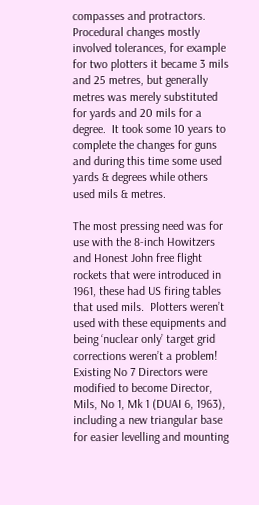compasses and protractors.  Procedural changes mostly involved tolerances, for example for two plotters it became 3 mils and 25 metres, but generally metres was merely substituted for yards and 20 mils for a degree.  It took some 10 years to complete the changes for guns and during this time some used yards & degrees while others used mils & metres.

The most pressing need was for use with the 8-inch Howitzers and Honest John free flight rockets that were introduced in 1961, these had US firing tables that used mils.  Plotters weren’t used with these equipments and being ‘nuclear only’ target grid corrections weren’t a problem!  Existing No 7 Directors were modified to become Director, Mils, No 1, Mk 1 (DUAI 6, 1963), including a new triangular base for easier levelling and mounting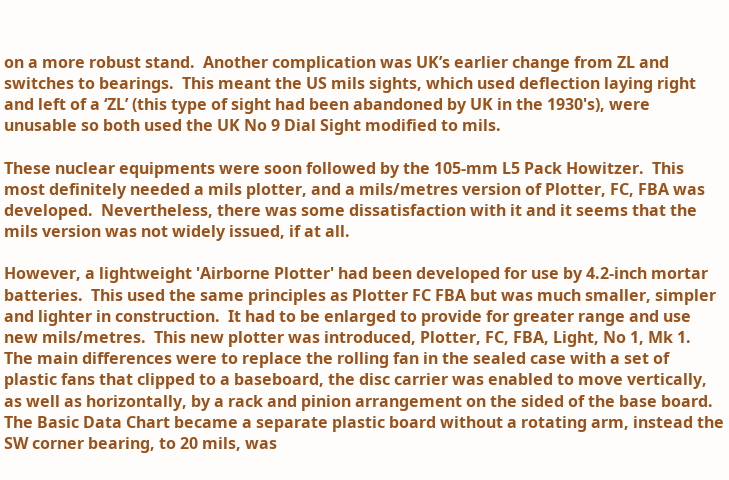on a more robust stand.  Another complication was UK’s earlier change from ZL and switches to bearings.  This meant the US mils sights, which used deflection laying right and left of a ‘ZL’ (this type of sight had been abandoned by UK in the 1930's), were unusable so both used the UK No 9 Dial Sight modified to mils.

These nuclear equipments were soon followed by the 105-mm L5 Pack Howitzer.  This most definitely needed a mils plotter, and a mils/metres version of Plotter, FC, FBA was developed.  Nevertheless, there was some dissatisfaction with it and it seems that the mils version was not widely issued, if at all.

However, a lightweight 'Airborne Plotter' had been developed for use by 4.2-inch mortar batteries.  This used the same principles as Plotter FC FBA but was much smaller, simpler and lighter in construction.  It had to be enlarged to provide for greater range and use new mils/metres.  This new plotter was introduced, Plotter, FC, FBA, Light, No 1, Mk 1.  The main differences were to replace the rolling fan in the sealed case with a set of plastic fans that clipped to a baseboard, the disc carrier was enabled to move vertically, as well as horizontally, by a rack and pinion arrangement on the sided of the base board.  The Basic Data Chart became a separate plastic board without a rotating arm, instead the SW corner bearing, to 20 mils, was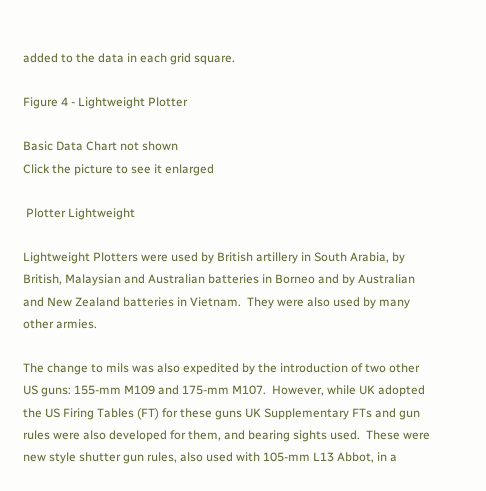added to the data in each grid square.

Figure 4 - Lightweight Plotter

Basic Data Chart not shown
Click the picture to see it enlarged

 Plotter Lightweight

Lightweight Plotters were used by British artillery in South Arabia, by British, Malaysian and Australian batteries in Borneo and by Australian and New Zealand batteries in Vietnam.  They were also used by many other armies.

The change to mils was also expedited by the introduction of two other US guns: 155-mm M109 and 175-mm M107.  However, while UK adopted the US Firing Tables (FT) for these guns UK Supplementary FTs and gun rules were also developed for them, and bearing sights used.  These were new style shutter gun rules, also used with 105-mm L13 Abbot, in a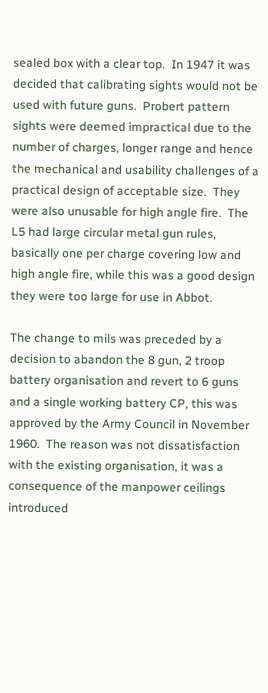sealed box with a clear top.  In 1947 it was decided that calibrating sights would not be used with future guns.  Probert pattern sights were deemed impractical due to the number of charges, longer range and hence the mechanical and usability challenges of a practical design of acceptable size.  They were also unusable for high angle fire.  The L5 had large circular metal gun rules, basically one per charge covering low and high angle fire, while this was a good design they were too large for use in Abbot.

The change to mils was preceded by a decision to abandon the 8 gun, 2 troop battery organisation and revert to 6 guns and a single working battery CP, this was approved by the Army Council in November 1960.  The reason was not dissatisfaction with the existing organisation, it was a consequence of the manpower ceilings introduced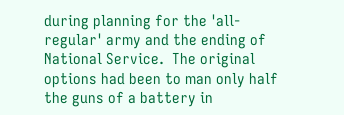during planning for the 'all-regular' army and the ending of National Service.  The original options had been to man only half the guns of a battery in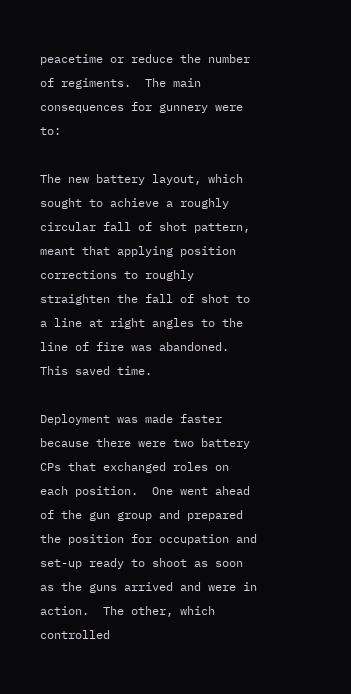peacetime or reduce the number of regiments.  The main consequences for gunnery were to:

The new battery layout, which sought to achieve a roughly circular fall of shot pattern,  meant that applying position corrections to roughly straighten the fall of shot to a line at right angles to the line of fire was abandoned.  This saved time.

Deployment was made faster because there were two battery CPs that exchanged roles on each position.  One went ahead of the gun group and prepared the position for occupation and set-up ready to shoot as soon as the guns arrived and were in action.  The other, which controlled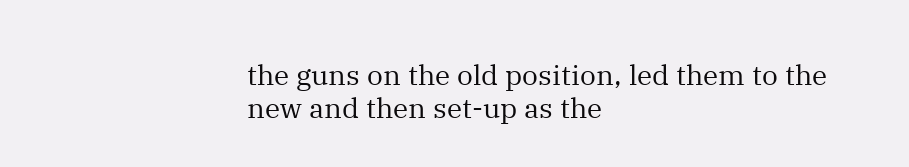the guns on the old position, led them to the new and then set-up as the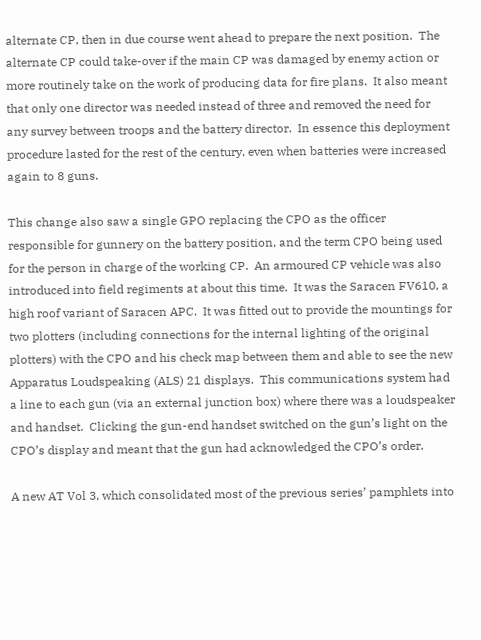alternate CP, then in due course went ahead to prepare the next position.  The alternate CP could take-over if the main CP was damaged by enemy action or more routinely take on the work of producing data for fire plans.  It also meant that only one director was needed instead of three and removed the need for any survey between troops and the battery director.  In essence this deployment procedure lasted for the rest of the century, even when batteries were increased again to 8 guns.

This change also saw a single GPO replacing the CPO as the officer responsible for gunnery on the battery position, and the term CPO being used for the person in charge of the working CP.  An armoured CP vehicle was also introduced into field regiments at about this time.  It was the Saracen FV610, a high roof variant of Saracen APC.  It was fitted out to provide the mountings for two plotters (including connections for the internal lighting of the original plotters) with the CPO and his check map between them and able to see the new Apparatus Loudspeaking (ALS) 21 displays.  This communications system had a line to each gun (via an external junction box) where there was a loudspeaker and handset.  Clicking the gun-end handset switched on the gun’s light on the CPO’s display and meant that the gun had acknowledged the CPO’s order.

A new AT Vol 3, which consolidated most of the previous series’ pamphlets into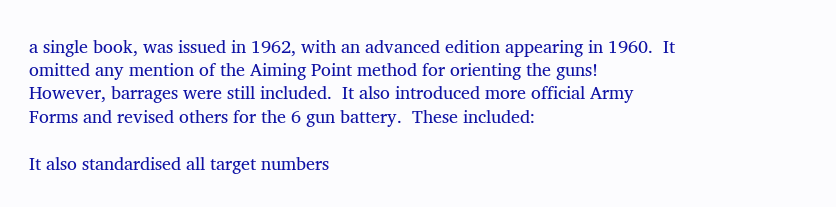a single book, was issued in 1962, with an advanced edition appearing in 1960.  It omitted any mention of the Aiming Point method for orienting the guns!  However, barrages were still included.  It also introduced more official Army Forms and revised others for the 6 gun battery.  These included:

It also standardised all target numbers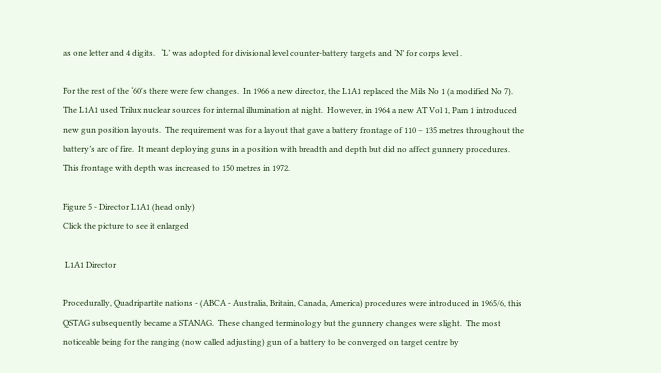as one letter and 4 digits.   ‘L’ was adopted for divisional level counter-battery targets and ‘N’ for corps level .

For the rest of the ‘60's there were few changes.  In 1966 a new director, the L1A1 replaced the Mils No 1 (a modified No 7).  The L1A1 used Trilux nuclear sources for internal illumination at night.  However, in 1964 a new AT Vol 1, Pam 1 introduced new gun position layouts.  The requirement was for a layout that gave a battery frontage of 110 – 135 metres throughout the battery’s arc of fire.  It meant deploying guns in a position with breadth and depth but did no affect gunnery procedures.  This frontage with depth was increased to 150 metres in 1972.

Figure 5 - Director L1A1 (head only)
Click the picture to see it enlarged

 L1A1 Director

Procedurally, Quadripartite nations - (ABCA - Australia, Britain, Canada, America) procedures were introduced in 1965/6, this QSTAG subsequently became a STANAG.  These changed terminology but the gunnery changes were slight.  The most noticeable being for the ranging (now called adjusting) gun of a battery to be converged on target centre by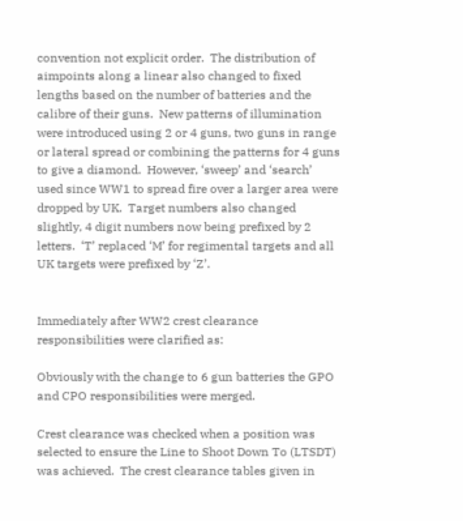convention not explicit order.  The distribution of aimpoints along a linear also changed to fixed lengths based on the number of batteries and the calibre of their guns.  New patterns of illumination were introduced using 2 or 4 guns, two guns in range or lateral spread or combining the patterns for 4 guns to give a diamond.  However, ‘sweep’ and ‘search’ used since WW1 to spread fire over a larger area were dropped by UK.  Target numbers also changed slightly, 4 digit numbers now being prefixed by 2 letters.  ‘T’ replaced ‘M’ for regimental targets and all UK targets were prefixed by ‘Z’.


Immediately after WW2 crest clearance responsibilities were clarified as:

Obviously with the change to 6 gun batteries the GPO and CPO responsibilities were merged.

Crest clearance was checked when a position was selected to ensure the Line to Shoot Down To (LTSDT) was achieved.  The crest clearance tables given in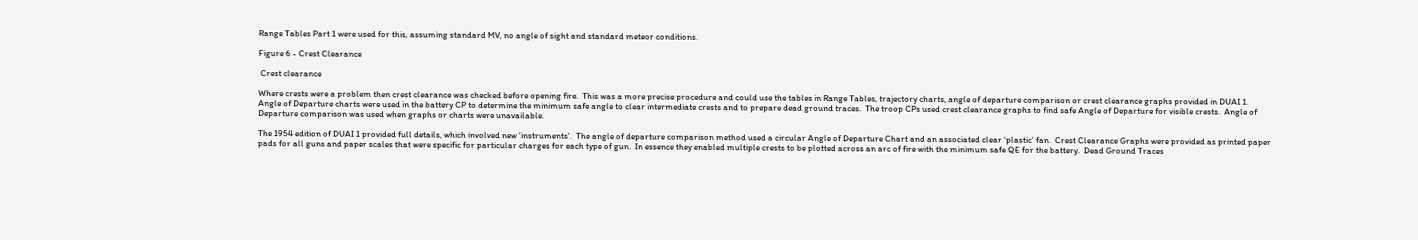Range Tables Part 1 were used for this, assuming standard MV, no angle of sight and standard meteor conditions.

Figure 6 - Crest Clearance

 Crest clearance

Where crests were a problem then crest clearance was checked before opening fire.  This was a more precise procedure and could use the tables in Range Tables, trajectory charts, angle of departure comparison or crest clearance graphs provided in DUAI 1.  Angle of Departure charts were used in the battery CP to determine the minimum safe angle to clear intermediate crests and to prepare dead ground traces.  The troop CPs used crest clearance graphs to find safe Angle of Departure for visible crests.  Angle of Departure comparison was used when graphs or charts were unavailable.

The 1954 edition of DUAI 1 provided full details, which involved new 'instruments'.  The angle of departure comparison method used a circular Angle of Departure Chart and an associated clear ‘plastic’ fan.  Crest Clearance Graphs were provided as printed paper pads for all guns and paper scales that were specific for particular charges for each type of gun.  In essence they enabled multiple crests to be plotted across an arc of fire with the minimum safe QE for the battery.  Dead Ground Traces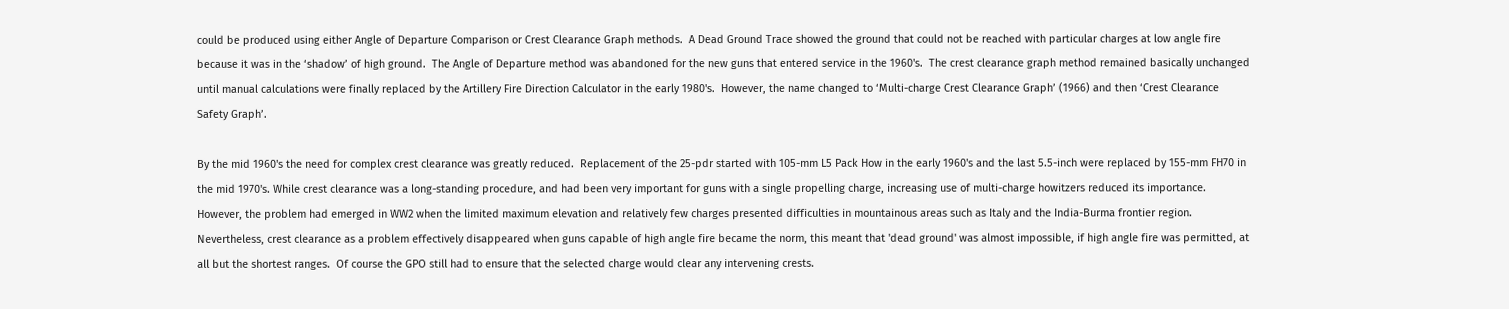could be produced using either Angle of Departure Comparison or Crest Clearance Graph methods.  A Dead Ground Trace showed the ground that could not be reached with particular charges at low angle fire because it was in the ‘shadow’ of high ground.  The Angle of Departure method was abandoned for the new guns that entered service in the 1960's.  The crest clearance graph method remained basically unchanged until manual calculations were finally replaced by the Artillery Fire Direction Calculator in the early 1980's.  However, the name changed to ‘Multi-charge Crest Clearance Graph’ (1966) and then ‘Crest Clearance Safety Graph’.

By the mid 1960's the need for complex crest clearance was greatly reduced.  Replacement of the 25-pdr started with 105-mm L5 Pack How in the early 1960's and the last 5.5-inch were replaced by 155-mm FH70 in the mid 1970's. While crest clearance was a long-standing procedure, and had been very important for guns with a single propelling charge, increasing use of multi-charge howitzers reduced its importance.  However, the problem had emerged in WW2 when the limited maximum elevation and relatively few charges presented difficulties in mountainous areas such as Italy and the India-Burma frontier region.  Nevertheless, crest clearance as a problem effectively disappeared when guns capable of high angle fire became the norm, this meant that 'dead ground' was almost impossible, if high angle fire was permitted, at all but the shortest ranges.  Of course the GPO still had to ensure that the selected charge would clear any intervening crests.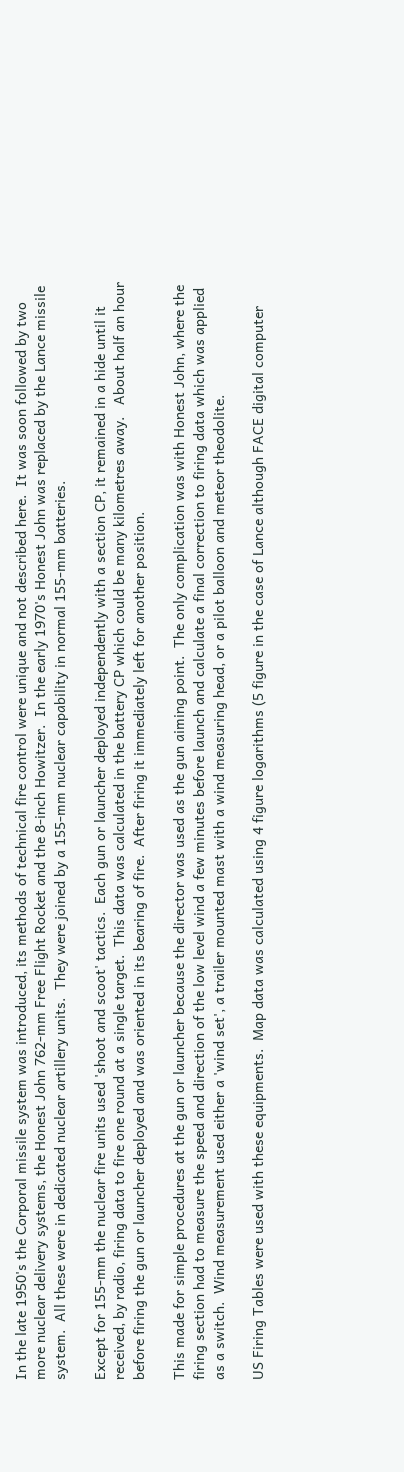In the late 1950's the Corporal missile system was introduced, its methods of technical fire control were unique and not described here.  It was soon followed by two more nuclear delivery systems, the Honest John 762-mm Free Flight Rocket and the 8-inch Howitzer.  In the early 1970's Honest John was replaced by the Lance missile system.  All these were in dedicated nuclear artillery units.  They were joined by a 155-mm nuclear capability in normal 155-mm batteries.

Except for 155-mm the nuclear fire units used 'shoot and scoot' tactics.  Each gun or launcher deployed independently with a section CP, it remained in a hide until it received, by radio, firing data to fire one round at a single target.  This data was calculated in the battery CP which could be many kilometres away.   About half an hour before firing the gun or launcher deployed and was oriented in its bearing of fire.  After firing it immediately left for another position.

This made for simple procedures at the gun or launcher because the director was used as the gun aiming point.  The only complication was with Honest John, where the firing section had to measure the speed and direction of the low level wind a few minutes before launch and calculate a final correction to firing data which was applied as a switch.  Wind measurement used either a 'wind set', a trailer mounted mast with a wind measuring head, or a pilot balloon and meteor theodolite.

US Firing Tables were used with these equipments.  Map data was calculated using 4 figure logarithms (5 figure in the case of Lance although FACE digital computer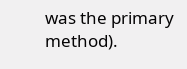was the primary method).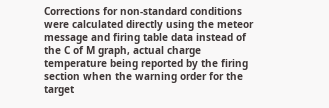Corrections for non-standard conditions were calculated directly using the meteor message and firing table data instead of the C of M graph, actual charge temperature being reported by the firing section when the warning order for the target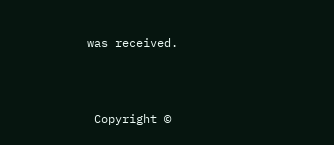was received.



 Copyright ©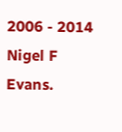2006 - 2014 Nigel F Evans.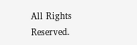All Rights Reserved.